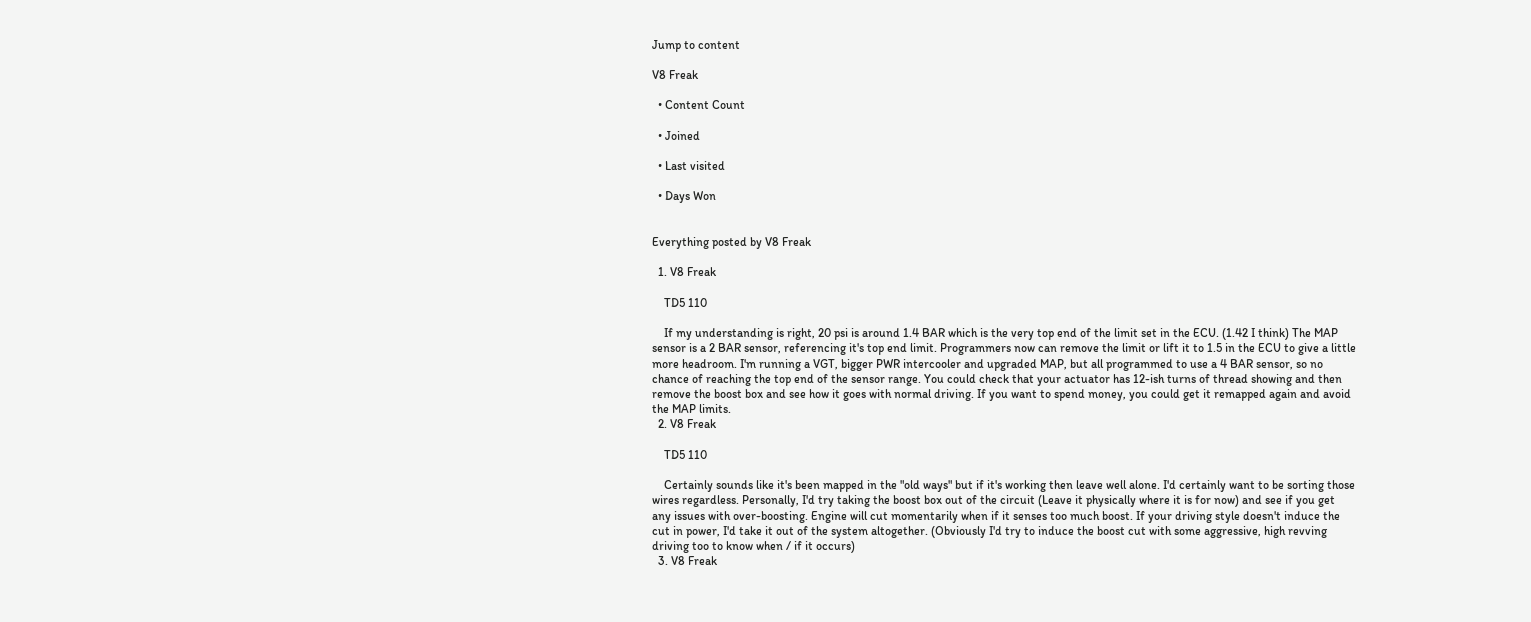Jump to content

V8 Freak

  • Content Count

  • Joined

  • Last visited

  • Days Won


Everything posted by V8 Freak

  1. V8 Freak

    TD5 110

    If my understanding is right, 20 psi is around 1.4 BAR which is the very top end of the limit set in the ECU. (1.42 I think) The MAP sensor is a 2 BAR sensor, referencing it's top end limit. Programmers now can remove the limit or lift it to 1.5 in the ECU to give a little more headroom. I'm running a VGT, bigger PWR intercooler and upgraded MAP, but all programmed to use a 4 BAR sensor, so no chance of reaching the top end of the sensor range. You could check that your actuator has 12-ish turns of thread showing and then remove the boost box and see how it goes with normal driving. If you want to spend money, you could get it remapped again and avoid the MAP limits.
  2. V8 Freak

    TD5 110

    Certainly sounds like it's been mapped in the "old ways" but if it's working then leave well alone. I'd certainly want to be sorting those wires regardless. Personally, I'd try taking the boost box out of the circuit (Leave it physically where it is for now) and see if you get any issues with over-boosting. Engine will cut momentarily when if it senses too much boost. If your driving style doesn't induce the cut in power, I'd take it out of the system altogether. (Obviously I'd try to induce the boost cut with some aggressive, high revving driving too to know when / if it occurs)
  3. V8 Freak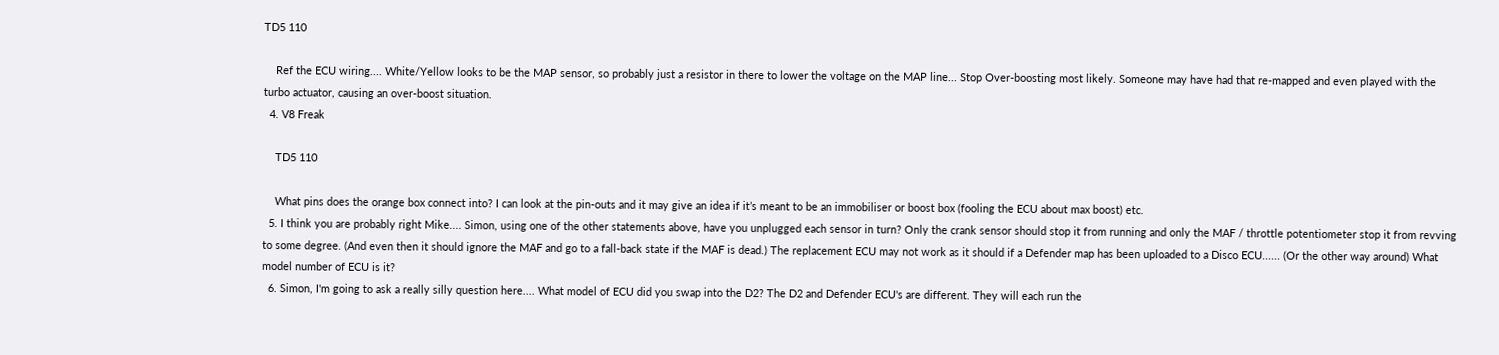TD5 110

    Ref the ECU wiring.... White/Yellow looks to be the MAP sensor, so probably just a resistor in there to lower the voltage on the MAP line... Stop Over-boosting most likely. Someone may have had that re-mapped and even played with the turbo actuator, causing an over-boost situation.
  4. V8 Freak

    TD5 110

    What pins does the orange box connect into? I can look at the pin-outs and it may give an idea if it’s meant to be an immobiliser or boost box (fooling the ECU about max boost) etc.
  5. I think you are probably right Mike.... Simon, using one of the other statements above, have you unplugged each sensor in turn? Only the crank sensor should stop it from running and only the MAF / throttle potentiometer stop it from revving to some degree. (And even then it should ignore the MAF and go to a fall-back state if the MAF is dead.) The replacement ECU may not work as it should if a Defender map has been uploaded to a Disco ECU...... (Or the other way around) What model number of ECU is it?
  6. Simon, I'm going to ask a really silly question here.... What model of ECU did you swap into the D2? The D2 and Defender ECU's are different. They will each run the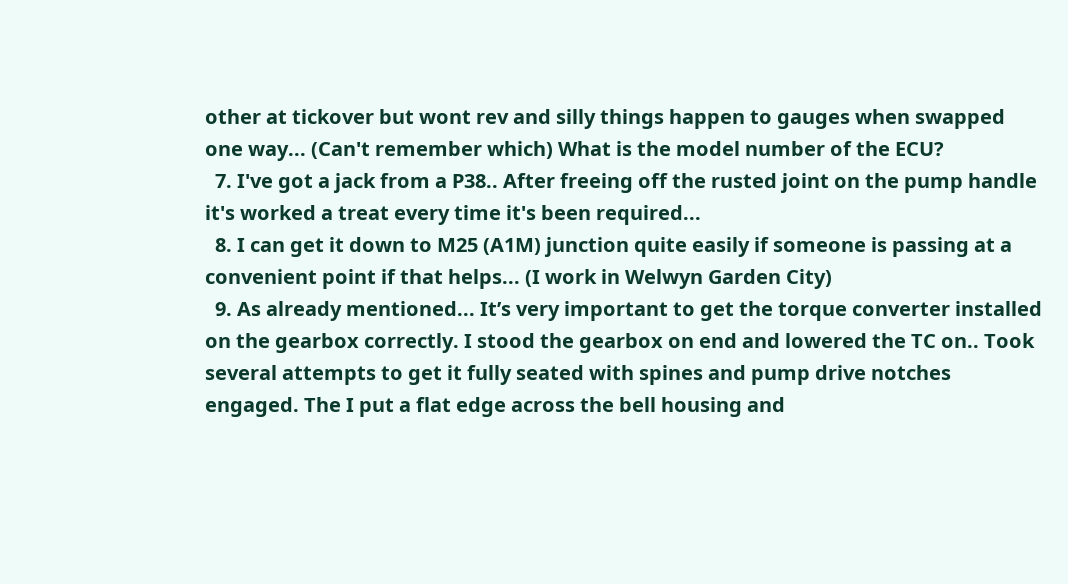other at tickover but wont rev and silly things happen to gauges when swapped one way... (Can't remember which) What is the model number of the ECU?
  7. I've got a jack from a P38.. After freeing off the rusted joint on the pump handle it's worked a treat every time it's been required...
  8. I can get it down to M25 (A1M) junction quite easily if someone is passing at a convenient point if that helps... (I work in Welwyn Garden City)
  9. As already mentioned... It’s very important to get the torque converter installed on the gearbox correctly. I stood the gearbox on end and lowered the TC on.. Took several attempts to get it fully seated with spines and pump drive notches engaged. The I put a flat edge across the bell housing and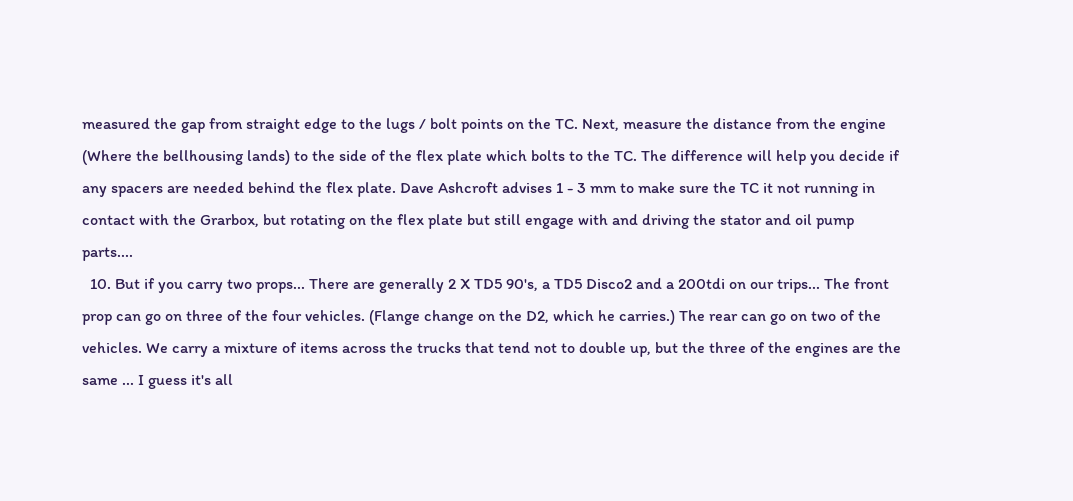measured the gap from straight edge to the lugs / bolt points on the TC. Next, measure the distance from the engine (Where the bellhousing lands) to the side of the flex plate which bolts to the TC. The difference will help you decide if any spacers are needed behind the flex plate. Dave Ashcroft advises 1 - 3 mm to make sure the TC it not running in contact with the Grarbox, but rotating on the flex plate but still engage with and driving the stator and oil pump parts....
  10. But if you carry two props... There are generally 2 X TD5 90's, a TD5 Disco2 and a 200tdi on our trips... The front prop can go on three of the four vehicles. (Flange change on the D2, which he carries.) The rear can go on two of the vehicles. We carry a mixture of items across the trucks that tend not to double up, but the three of the engines are the same ... I guess it's all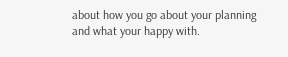about how you go about your planning and what your happy with.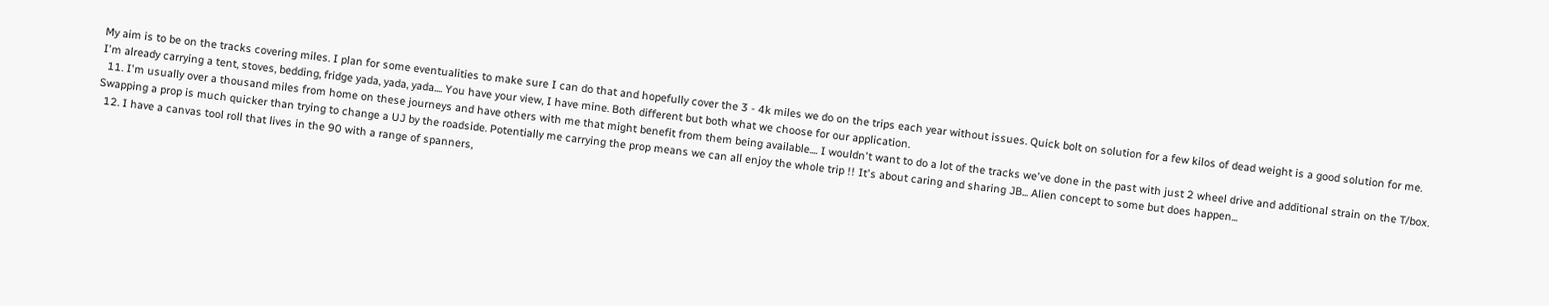My aim is to be on the tracks covering miles. I plan for some eventualities to make sure I can do that and hopefully cover the 3 - 4k miles we do on the trips each year without issues. Quick bolt on solution for a few kilos of dead weight is a good solution for me. I'm already carrying a tent, stoves, bedding, fridge yada, yada, yada.... You have your view, I have mine. Both different but both what we choose for our application.
  11. I'm usually over a thousand miles from home on these journeys and have others with me that might benefit from them being available.... I wouldn't want to do a lot of the tracks we've done in the past with just 2 wheel drive and additional strain on the T/box. Swapping a prop is much quicker than trying to change a UJ by the roadside. Potentially me carrying the prop means we can all enjoy the whole trip !! It's about caring and sharing JB... Alien concept to some but does happen...
  12. I have a canvas tool roll that lives in the 90 with a range of spanners,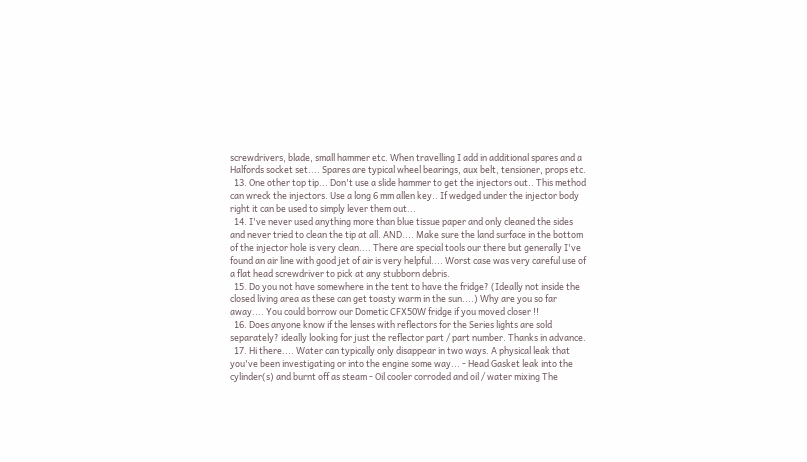screwdrivers, blade, small hammer etc. When travelling I add in additional spares and a Halfords socket set.... Spares are typical wheel bearings, aux belt, tensioner, props etc.
  13. One other top tip... Don't use a slide hammer to get the injectors out.. This method can wreck the injectors. Use a long 6 mm allen key.. If wedged under the injector body right it can be used to simply lever them out...
  14. I've never used anything more than blue tissue paper and only cleaned the sides and never tried to clean the tip at all. AND.... Make sure the land surface in the bottom of the injector hole is very clean.... There are special tools our there but generally I've found an air line with good jet of air is very helpful.... Worst case was very careful use of a flat head screwdriver to pick at any stubborn debris.
  15. Do you not have somewhere in the tent to have the fridge? (Ideally not inside the closed living area as these can get toasty warm in the sun....) Why are you so far away.... You could borrow our Dometic CFX50W fridge if you moved closer !!
  16. Does anyone know if the lenses with reflectors for the Series lights are sold separately? ideally looking for just the reflector part / part number. Thanks in advance.
  17. Hi there.... Water can typically only disappear in two ways. A physical leak that you've been investigating or into the engine some way... - Head Gasket leak into the cylinder(s) and burnt off as steam - Oil cooler corroded and oil / water mixing The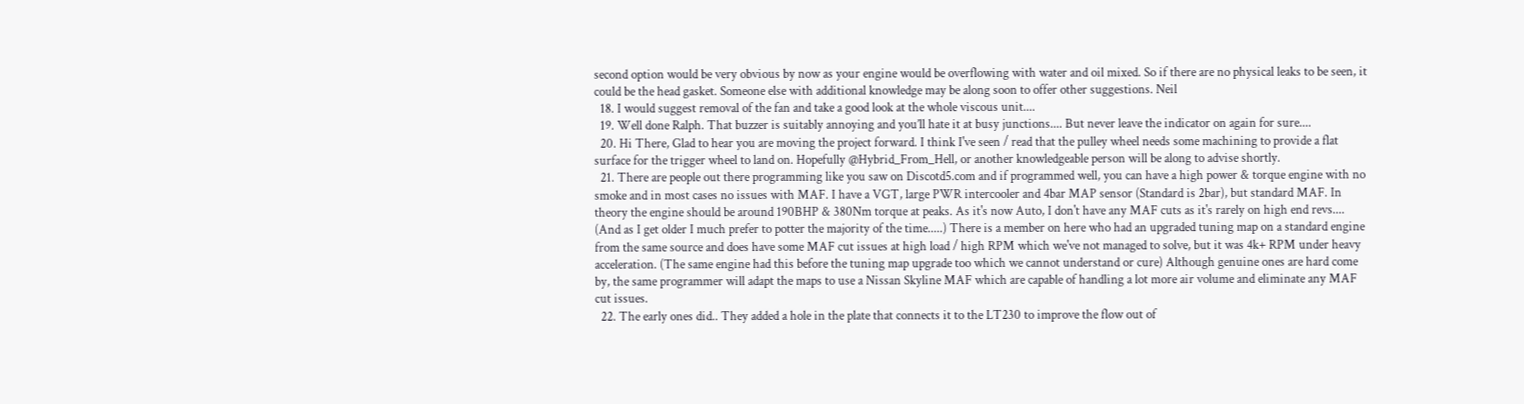second option would be very obvious by now as your engine would be overflowing with water and oil mixed. So if there are no physical leaks to be seen, it could be the head gasket. Someone else with additional knowledge may be along soon to offer other suggestions. Neil
  18. I would suggest removal of the fan and take a good look at the whole viscous unit....
  19. Well done Ralph. That buzzer is suitably annoying and you’ll hate it at busy junctions.... But never leave the indicator on again for sure....
  20. Hi There, Glad to hear you are moving the project forward. I think I've seen / read that the pulley wheel needs some machining to provide a flat surface for the trigger wheel to land on. Hopefully @Hybrid_From_Hell, or another knowledgeable person will be along to advise shortly.
  21. There are people out there programming like you saw on Discotd5.com and if programmed well, you can have a high power & torque engine with no smoke and in most cases no issues with MAF. I have a VGT, large PWR intercooler and 4bar MAP sensor (Standard is 2bar), but standard MAF. In theory the engine should be around 190BHP & 380Nm torque at peaks. As it's now Auto, I don't have any MAF cuts as it's rarely on high end revs.... (And as I get older I much prefer to potter the majority of the time.....) There is a member on here who had an upgraded tuning map on a standard engine from the same source and does have some MAF cut issues at high load / high RPM which we've not managed to solve, but it was 4k+ RPM under heavy acceleration. (The same engine had this before the tuning map upgrade too which we cannot understand or cure) Although genuine ones are hard come by, the same programmer will adapt the maps to use a Nissan Skyline MAF which are capable of handling a lot more air volume and eliminate any MAF cut issues.
  22. The early ones did.. They added a hole in the plate that connects it to the LT230 to improve the flow out of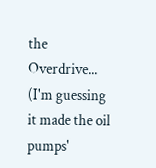the Overdrive... (I'm guessing it made the oil pumps'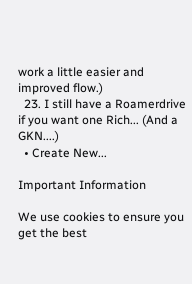work a little easier and improved flow.)
  23. I still have a Roamerdrive if you want one Rich... (And a GKN....)
  • Create New...

Important Information

We use cookies to ensure you get the best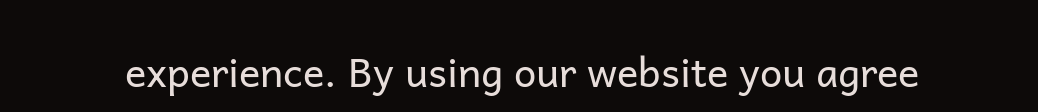experience. By using our website you agree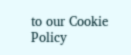to our Cookie Policy